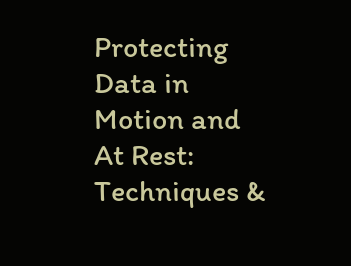Protecting Data in Motion and At Rest: Techniques &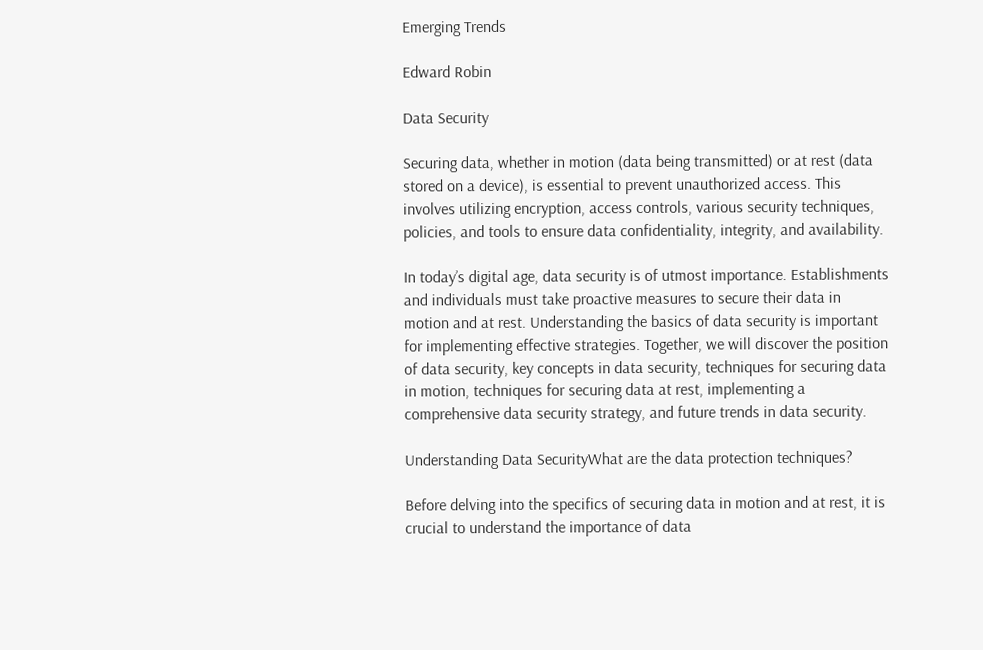Emerging Trends

Edward Robin

Data Security

Securing data, whether in motion (data being transmitted) or at rest (data stored on a device), is essential to prevent unauthorized access. This involves utilizing encryption, access controls, various security techniques, policies, and tools to ensure data confidentiality, integrity, and availability.

In today’s digital age, data security is of utmost importance. Establishments and individuals must take proactive measures to secure their data in motion and at rest. Understanding the basics of data security is important for implementing effective strategies. Together, we will discover the position of data security, key concepts in data security, techniques for securing data in motion, techniques for securing data at rest, implementing a comprehensive data security strategy, and future trends in data security.

Understanding Data SecurityWhat are the data protection techniques?

Before delving into the specifics of securing data in motion and at rest, it is crucial to understand the importance of data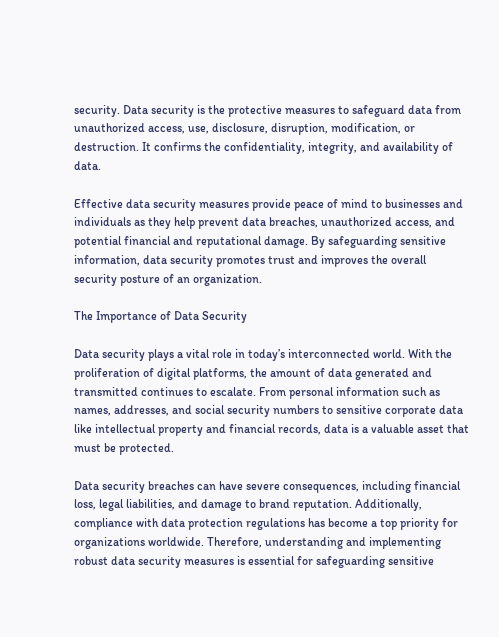security. Data security is the protective measures to safeguard data from unauthorized access, use, disclosure, disruption, modification, or destruction. It confirms the confidentiality, integrity, and availability of data.

Effective data security measures provide peace of mind to businesses and individuals as they help prevent data breaches, unauthorized access, and potential financial and reputational damage. By safeguarding sensitive information, data security promotes trust and improves the overall security posture of an organization.

The Importance of Data Security

Data security plays a vital role in today’s interconnected world. With the proliferation of digital platforms, the amount of data generated and transmitted continues to escalate. From personal information such as names, addresses, and social security numbers to sensitive corporate data like intellectual property and financial records, data is a valuable asset that must be protected.

Data security breaches can have severe consequences, including financial loss, legal liabilities, and damage to brand reputation. Additionally, compliance with data protection regulations has become a top priority for organizations worldwide. Therefore, understanding and implementing robust data security measures is essential for safeguarding sensitive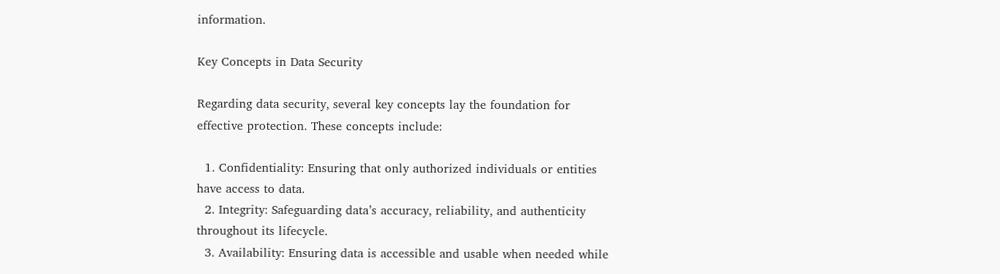information.

Key Concepts in Data Security

Regarding data security, several key concepts lay the foundation for effective protection. These concepts include:

  1. Confidentiality: Ensuring that only authorized individuals or entities have access to data.
  2. Integrity: Safeguarding data’s accuracy, reliability, and authenticity throughout its lifecycle.
  3. Availability: Ensuring data is accessible and usable when needed while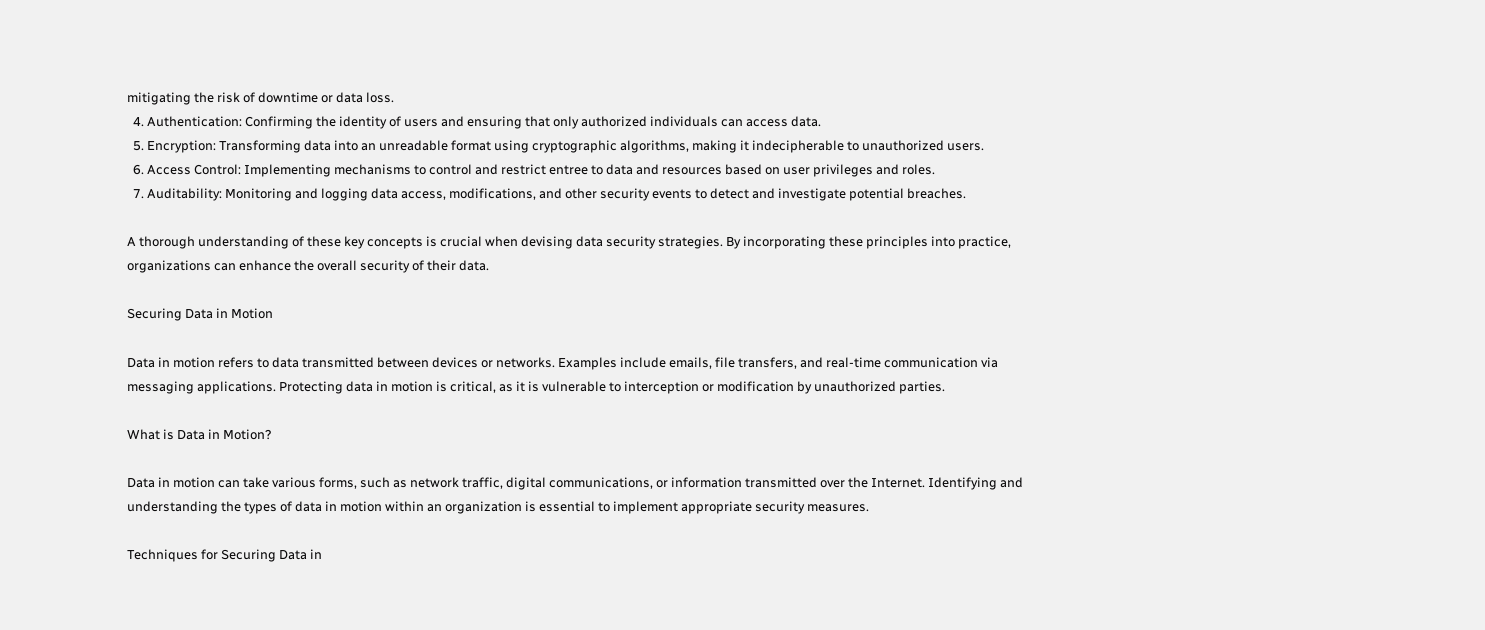mitigating the risk of downtime or data loss.
  4. Authentication: Confirming the identity of users and ensuring that only authorized individuals can access data.
  5. Encryption: Transforming data into an unreadable format using cryptographic algorithms, making it indecipherable to unauthorized users.
  6. Access Control: Implementing mechanisms to control and restrict entree to data and resources based on user privileges and roles.
  7. Auditability: Monitoring and logging data access, modifications, and other security events to detect and investigate potential breaches.

A thorough understanding of these key concepts is crucial when devising data security strategies. By incorporating these principles into practice, organizations can enhance the overall security of their data.

Securing Data in Motion

Data in motion refers to data transmitted between devices or networks. Examples include emails, file transfers, and real-time communication via messaging applications. Protecting data in motion is critical, as it is vulnerable to interception or modification by unauthorized parties.

What is Data in Motion?

Data in motion can take various forms, such as network traffic, digital communications, or information transmitted over the Internet. Identifying and understanding the types of data in motion within an organization is essential to implement appropriate security measures.

Techniques for Securing Data in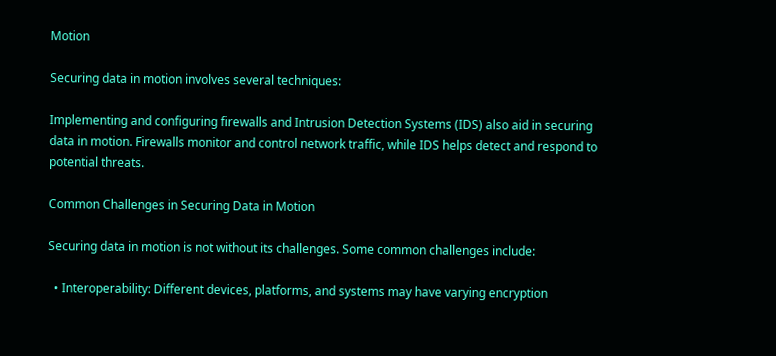Motion

Securing data in motion involves several techniques:

Implementing and configuring firewalls and Intrusion Detection Systems (IDS) also aid in securing data in motion. Firewalls monitor and control network traffic, while IDS helps detect and respond to potential threats.

Common Challenges in Securing Data in Motion

Securing data in motion is not without its challenges. Some common challenges include:

  • Interoperability: Different devices, platforms, and systems may have varying encryption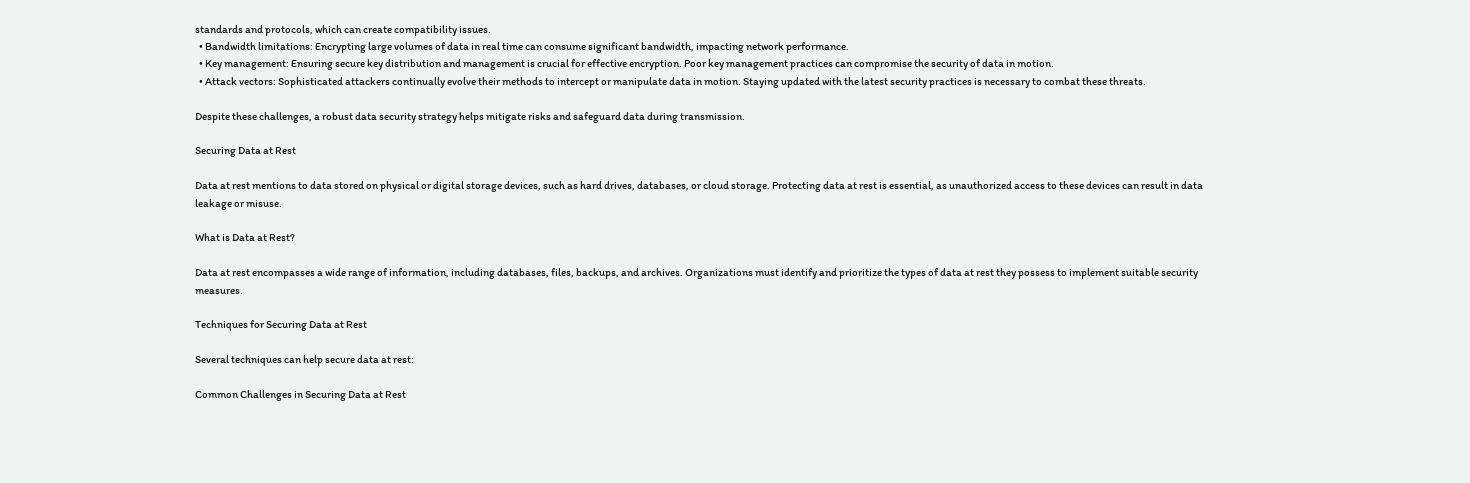standards and protocols, which can create compatibility issues.
  • Bandwidth limitations: Encrypting large volumes of data in real time can consume significant bandwidth, impacting network performance.
  • Key management: Ensuring secure key distribution and management is crucial for effective encryption. Poor key management practices can compromise the security of data in motion.
  • Attack vectors: Sophisticated attackers continually evolve their methods to intercept or manipulate data in motion. Staying updated with the latest security practices is necessary to combat these threats.

Despite these challenges, a robust data security strategy helps mitigate risks and safeguard data during transmission.

Securing Data at Rest

Data at rest mentions to data stored on physical or digital storage devices, such as hard drives, databases, or cloud storage. Protecting data at rest is essential, as unauthorized access to these devices can result in data leakage or misuse.

What is Data at Rest?

Data at rest encompasses a wide range of information, including databases, files, backups, and archives. Organizations must identify and prioritize the types of data at rest they possess to implement suitable security measures.

Techniques for Securing Data at Rest

Several techniques can help secure data at rest:

Common Challenges in Securing Data at Rest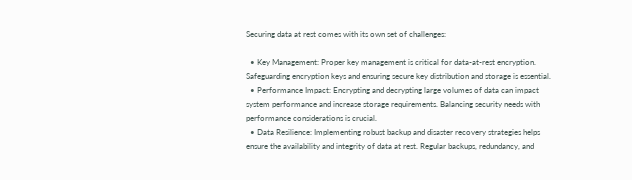Securing data at rest comes with its own set of challenges:

  • Key Management: Proper key management is critical for data-at-rest encryption. Safeguarding encryption keys and ensuring secure key distribution and storage is essential.
  • Performance Impact: Encrypting and decrypting large volumes of data can impact system performance and increase storage requirements. Balancing security needs with performance considerations is crucial.
  • Data Resilience: Implementing robust backup and disaster recovery strategies helps ensure the availability and integrity of data at rest. Regular backups, redundancy, and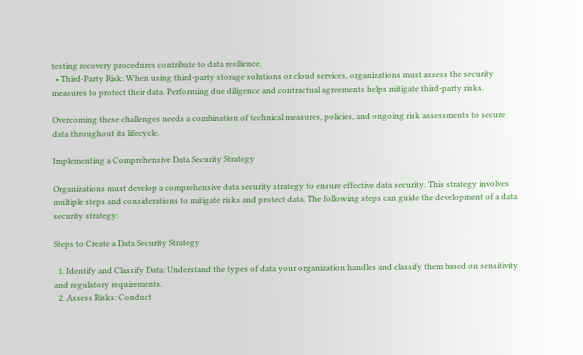testing recovery procedures contribute to data resilience.
  • Third-Party Risk: When using third-party storage solutions or cloud services, organizations must assess the security measures to protect their data. Performing due diligence and contractual agreements helps mitigate third-party risks.

Overcoming these challenges needs a combination of technical measures, policies, and ongoing risk assessments to secure data throughout its lifecycle.

Implementing a Comprehensive Data Security Strategy

Organizations must develop a comprehensive data security strategy to ensure effective data security. This strategy involves multiple steps and considerations to mitigate risks and protect data. The following steps can guide the development of a data security strategy:

Steps to Create a Data Security Strategy

  1. Identify and Classify Data: Understand the types of data your organization handles and classify them based on sensitivity and regulatory requirements.
  2. Assess Risks: Conduct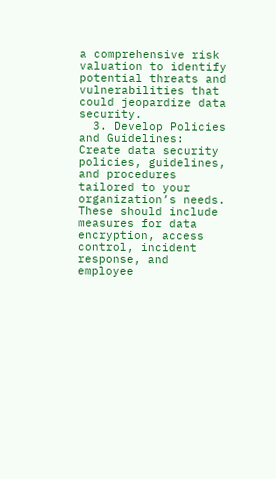a comprehensive risk valuation to identify potential threats and vulnerabilities that could jeopardize data security.
  3. Develop Policies and Guidelines: Create data security policies, guidelines, and procedures tailored to your organization’s needs. These should include measures for data encryption, access control, incident response, and employee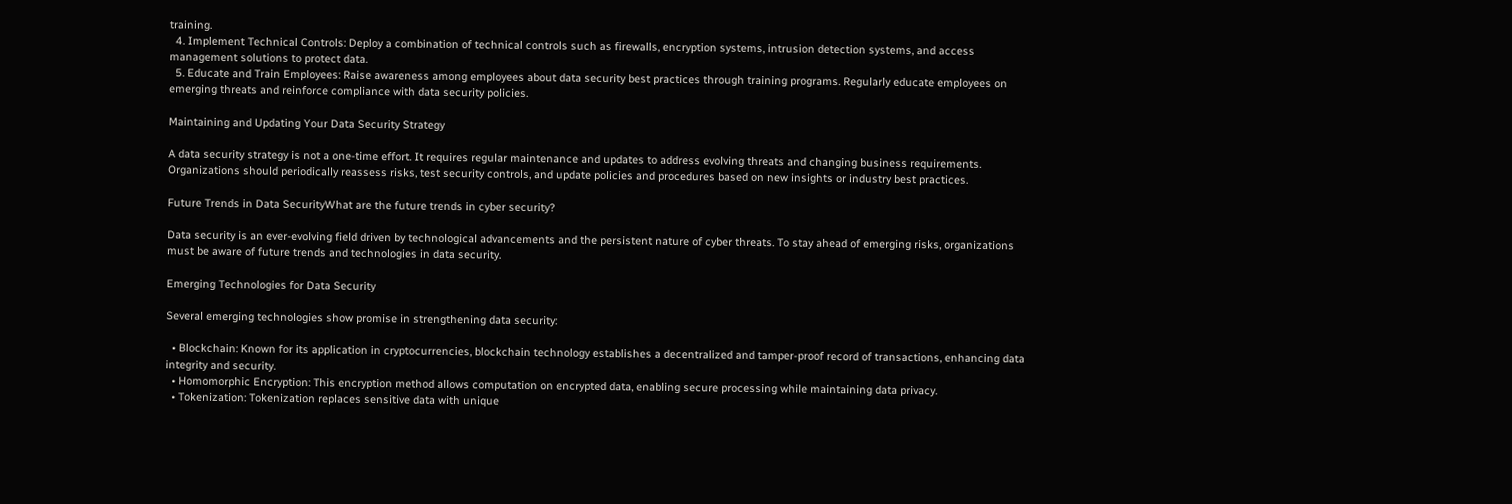training.
  4. Implement Technical Controls: Deploy a combination of technical controls such as firewalls, encryption systems, intrusion detection systems, and access management solutions to protect data.
  5. Educate and Train Employees: Raise awareness among employees about data security best practices through training programs. Regularly educate employees on emerging threats and reinforce compliance with data security policies.

Maintaining and Updating Your Data Security Strategy

A data security strategy is not a one-time effort. It requires regular maintenance and updates to address evolving threats and changing business requirements. Organizations should periodically reassess risks, test security controls, and update policies and procedures based on new insights or industry best practices.

Future Trends in Data SecurityWhat are the future trends in cyber security?

Data security is an ever-evolving field driven by technological advancements and the persistent nature of cyber threats. To stay ahead of emerging risks, organizations must be aware of future trends and technologies in data security.

Emerging Technologies for Data Security

Several emerging technologies show promise in strengthening data security:

  • Blockchain: Known for its application in cryptocurrencies, blockchain technology establishes a decentralized and tamper-proof record of transactions, enhancing data integrity and security.
  • Homomorphic Encryption: This encryption method allows computation on encrypted data, enabling secure processing while maintaining data privacy.
  • Tokenization: Tokenization replaces sensitive data with unique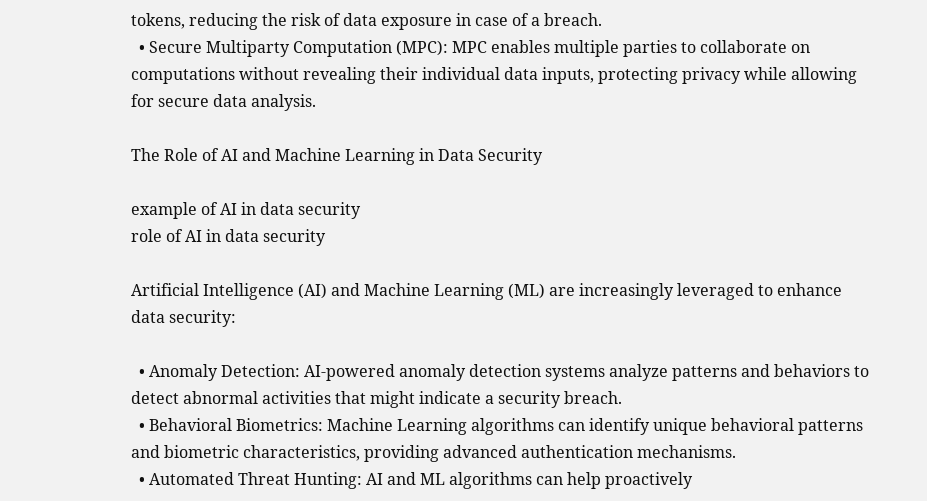tokens, reducing the risk of data exposure in case of a breach.
  • Secure Multiparty Computation (MPC): MPC enables multiple parties to collaborate on computations without revealing their individual data inputs, protecting privacy while allowing for secure data analysis.

The Role of AI and Machine Learning in Data Security

example of AI in data security
role of AI in data security

Artificial Intelligence (AI) and Machine Learning (ML) are increasingly leveraged to enhance data security:

  • Anomaly Detection: AI-powered anomaly detection systems analyze patterns and behaviors to detect abnormal activities that might indicate a security breach.
  • Behavioral Biometrics: Machine Learning algorithms can identify unique behavioral patterns and biometric characteristics, providing advanced authentication mechanisms.
  • Automated Threat Hunting: AI and ML algorithms can help proactively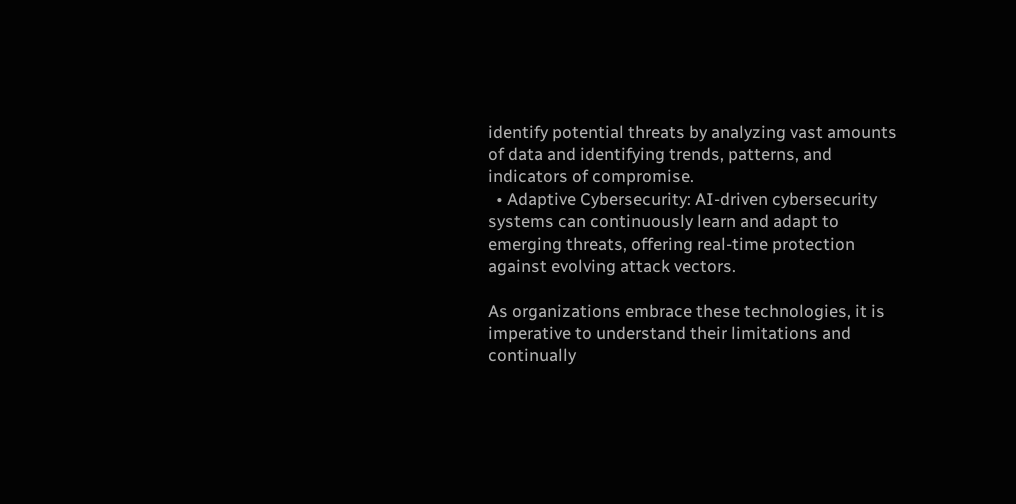identify potential threats by analyzing vast amounts of data and identifying trends, patterns, and indicators of compromise.
  • Adaptive Cybersecurity: AI-driven cybersecurity systems can continuously learn and adapt to emerging threats, offering real-time protection against evolving attack vectors.

As organizations embrace these technologies, it is imperative to understand their limitations and continually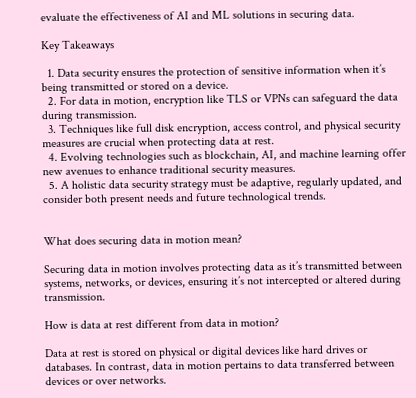evaluate the effectiveness of AI and ML solutions in securing data.

Key Takeaways

  1. Data security ensures the protection of sensitive information when it’s being transmitted or stored on a device.
  2. For data in motion, encryption like TLS or VPNs can safeguard the data during transmission.
  3. Techniques like full disk encryption, access control, and physical security measures are crucial when protecting data at rest.
  4. Evolving technologies such as blockchain, AI, and machine learning offer new avenues to enhance traditional security measures.
  5. A holistic data security strategy must be adaptive, regularly updated, and consider both present needs and future technological trends.


What does securing data in motion mean?

Securing data in motion involves protecting data as it’s transmitted between systems, networks, or devices, ensuring it’s not intercepted or altered during transmission.

How is data at rest different from data in motion?

Data at rest is stored on physical or digital devices like hard drives or databases. In contrast, data in motion pertains to data transferred between devices or over networks.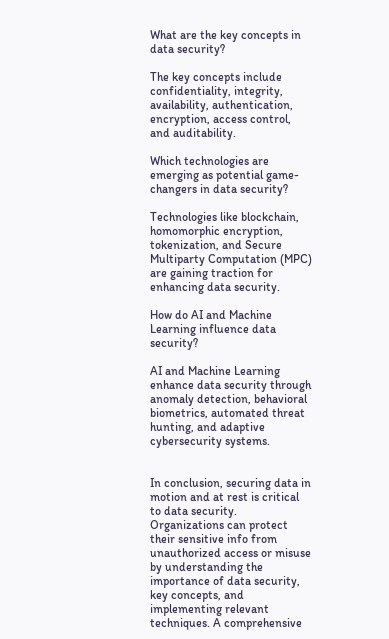What are the key concepts in data security?

The key concepts include confidentiality, integrity, availability, authentication, encryption, access control, and auditability.

Which technologies are emerging as potential game-changers in data security?

Technologies like blockchain, homomorphic encryption, tokenization, and Secure Multiparty Computation (MPC) are gaining traction for enhancing data security.

How do AI and Machine Learning influence data security?

AI and Machine Learning enhance data security through anomaly detection, behavioral biometrics, automated threat hunting, and adaptive cybersecurity systems.


In conclusion, securing data in motion and at rest is critical to data security. Organizations can protect their sensitive info from unauthorized access or misuse by understanding the importance of data security, key concepts, and implementing relevant techniques. A comprehensive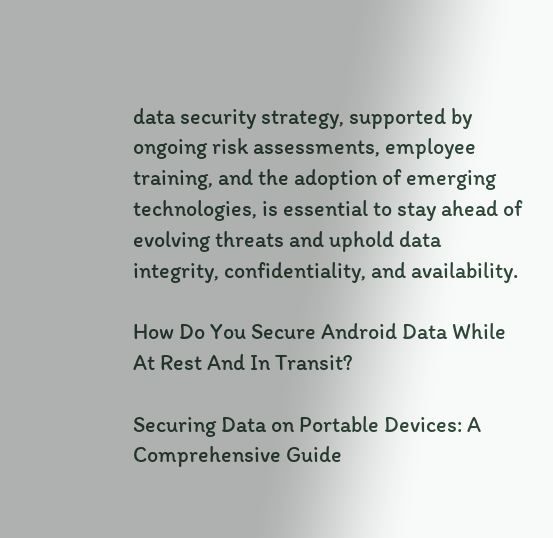data security strategy, supported by ongoing risk assessments, employee training, and the adoption of emerging technologies, is essential to stay ahead of evolving threats and uphold data integrity, confidentiality, and availability.

How Do You Secure Android Data While At Rest And In Transit?

Securing Data on Portable Devices: A Comprehensive Guide